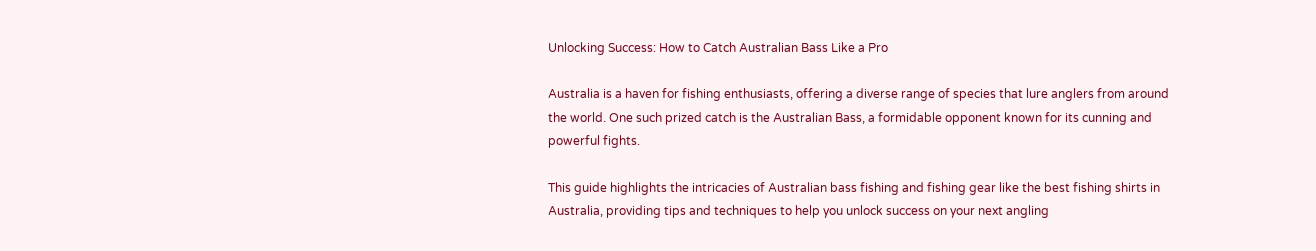Unlocking Success: How to Catch Australian Bass Like a Pro

Australia is a haven for fishing enthusiasts, offering a diverse range of species that lure anglers from around the world. One such prized catch is the Australian Bass, a formidable opponent known for its cunning and powerful fights.

This guide highlights the intricacies of Australian bass fishing and fishing gear like the best fishing shirts in Australia, providing tips and techniques to help you unlock success on your next angling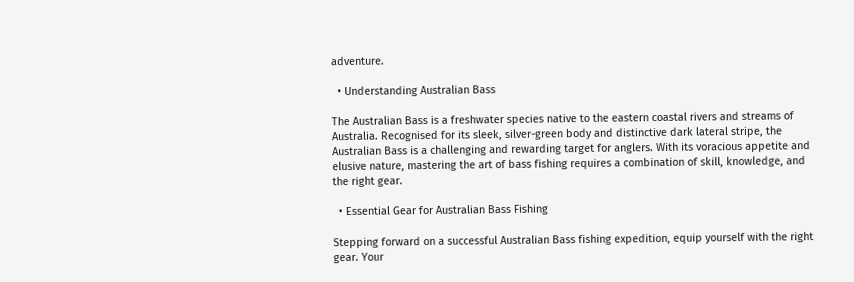adventure.

  • Understanding Australian Bass

The Australian Bass is a freshwater species native to the eastern coastal rivers and streams of Australia. Recognised for its sleek, silver-green body and distinctive dark lateral stripe, the Australian Bass is a challenging and rewarding target for anglers. With its voracious appetite and elusive nature, mastering the art of bass fishing requires a combination of skill, knowledge, and the right gear.

  • Essential Gear for Australian Bass Fishing

Stepping forward on a successful Australian Bass fishing expedition, equip yourself with the right gear. Your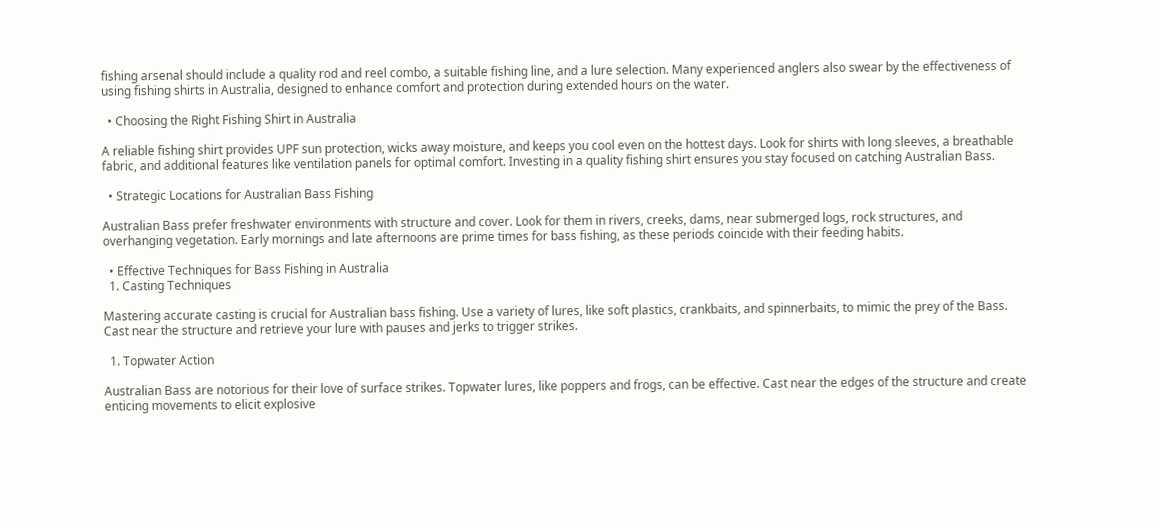fishing arsenal should include a quality rod and reel combo, a suitable fishing line, and a lure selection. Many experienced anglers also swear by the effectiveness of using fishing shirts in Australia, designed to enhance comfort and protection during extended hours on the water.

  • Choosing the Right Fishing Shirt in Australia

A reliable fishing shirt provides UPF sun protection, wicks away moisture, and keeps you cool even on the hottest days. Look for shirts with long sleeves, a breathable fabric, and additional features like ventilation panels for optimal comfort. Investing in a quality fishing shirt ensures you stay focused on catching Australian Bass.

  • Strategic Locations for Australian Bass Fishing

Australian Bass prefer freshwater environments with structure and cover. Look for them in rivers, creeks, dams, near submerged logs, rock structures, and overhanging vegetation. Early mornings and late afternoons are prime times for bass fishing, as these periods coincide with their feeding habits.

  • Effective Techniques for Bass Fishing in Australia
  1. Casting Techniques

Mastering accurate casting is crucial for Australian bass fishing. Use a variety of lures, like soft plastics, crankbaits, and spinnerbaits, to mimic the prey of the Bass. Cast near the structure and retrieve your lure with pauses and jerks to trigger strikes.

  1. Topwater Action

Australian Bass are notorious for their love of surface strikes. Topwater lures, like poppers and frogs, can be effective. Cast near the edges of the structure and create enticing movements to elicit explosive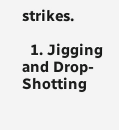strikes.

  1. Jigging and Drop-Shotting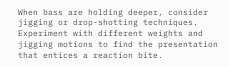When bass are holding deeper, consider jigging or drop-shotting techniques. Experiment with different weights and jigging motions to find the presentation that entices a reaction bite.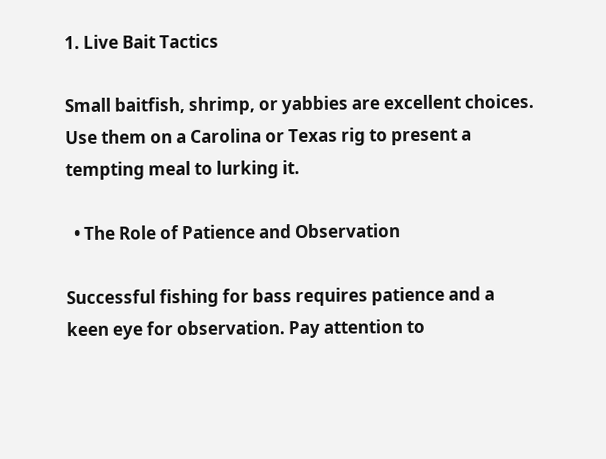1. Live Bait Tactics

Small baitfish, shrimp, or yabbies are excellent choices. Use them on a Carolina or Texas rig to present a tempting meal to lurking it.

  • The Role of Patience and Observation

Successful fishing for bass requires patience and a keen eye for observation. Pay attention to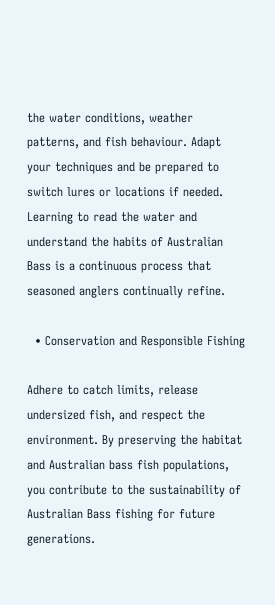the water conditions, weather patterns, and fish behaviour. Adapt your techniques and be prepared to switch lures or locations if needed. Learning to read the water and understand the habits of Australian Bass is a continuous process that seasoned anglers continually refine.

  • Conservation and Responsible Fishing

Adhere to catch limits, release undersized fish, and respect the environment. By preserving the habitat and Australian bass fish populations, you contribute to the sustainability of Australian Bass fishing for future generations.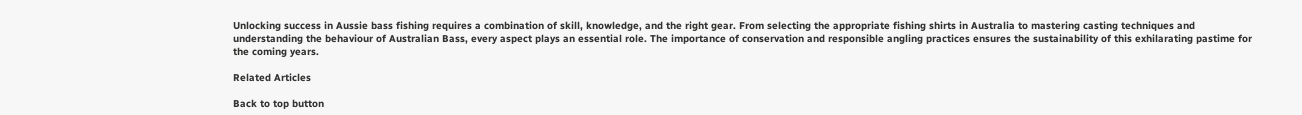Unlocking success in Aussie bass fishing requires a combination of skill, knowledge, and the right gear. From selecting the appropriate fishing shirts in Australia to mastering casting techniques and understanding the behaviour of Australian Bass, every aspect plays an essential role. The importance of conservation and responsible angling practices ensures the sustainability of this exhilarating pastime for the coming years.

Related Articles

Back to top button